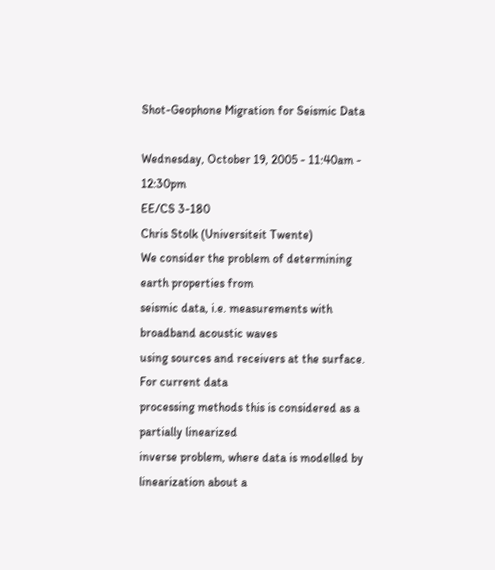Shot-Geophone Migration for Seismic Data

Wednesday, October 19, 2005 - 11:40am - 12:30pm
EE/CS 3-180
Chris Stolk (Universiteit Twente)
We consider the problem of determining earth properties from
seismic data, i.e. measurements with broadband acoustic waves
using sources and receivers at the surface. For current data
processing methods this is considered as a partially linearized
inverse problem, where data is modelled by linearization about a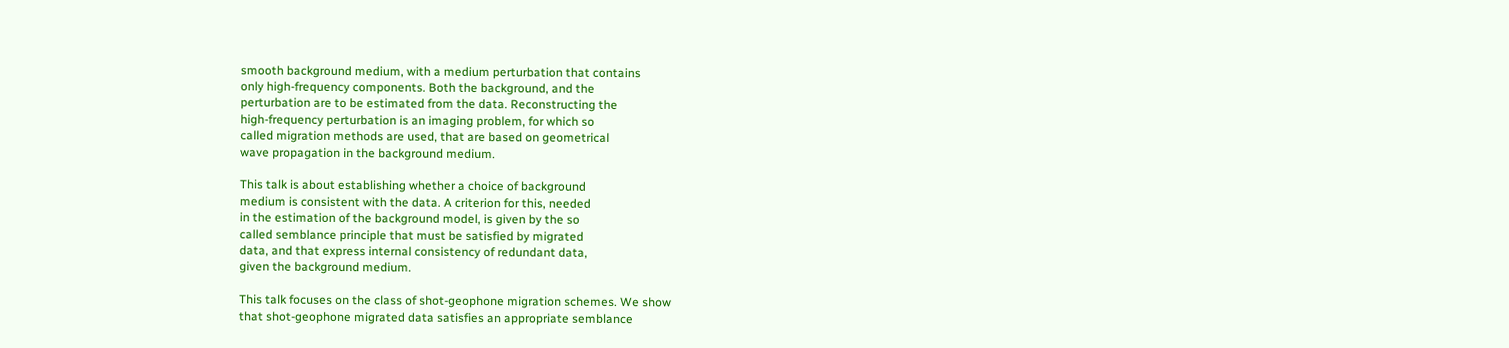smooth background medium, with a medium perturbation that contains
only high-frequency components. Both the background, and the
perturbation are to be estimated from the data. Reconstructing the
high-frequency perturbation is an imaging problem, for which so
called migration methods are used, that are based on geometrical
wave propagation in the background medium.

This talk is about establishing whether a choice of background
medium is consistent with the data. A criterion for this, needed
in the estimation of the background model, is given by the so
called semblance principle that must be satisfied by migrated
data, and that express internal consistency of redundant data,
given the background medium.

This talk focuses on the class of shot-geophone migration schemes. We show
that shot-geophone migrated data satisfies an appropriate semblance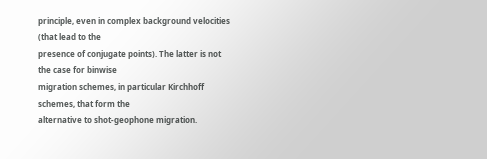principle, even in complex background velocities (that lead to the
presence of conjugate points). The latter is not the case for binwise
migration schemes, in particular Kirchhoff schemes, that form the
alternative to shot-geophone migration.